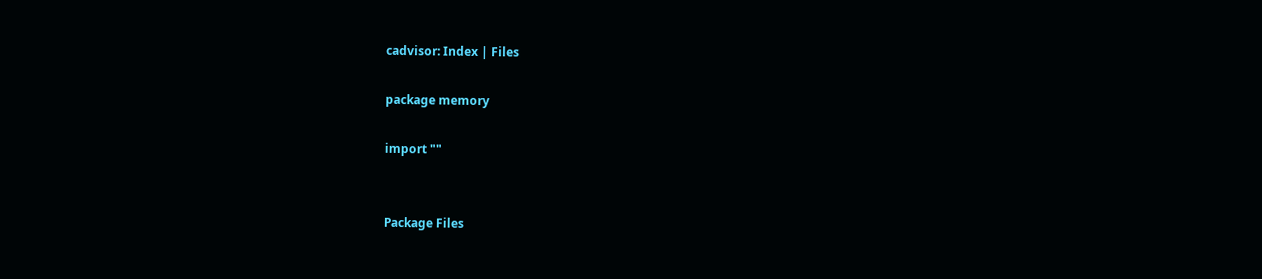cadvisor: Index | Files

package memory

import ""


Package Files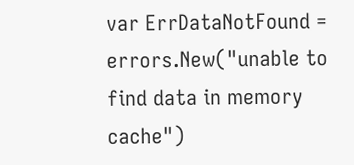var ErrDataNotFound = errors.New("unable to find data in memory cache")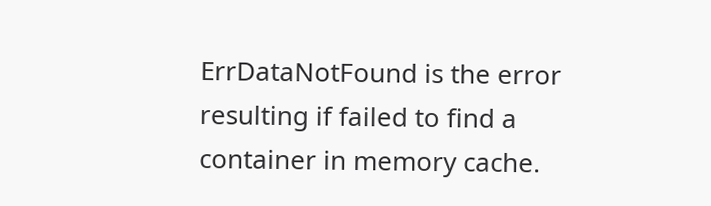ErrDataNotFound is the error resulting if failed to find a container in memory cache.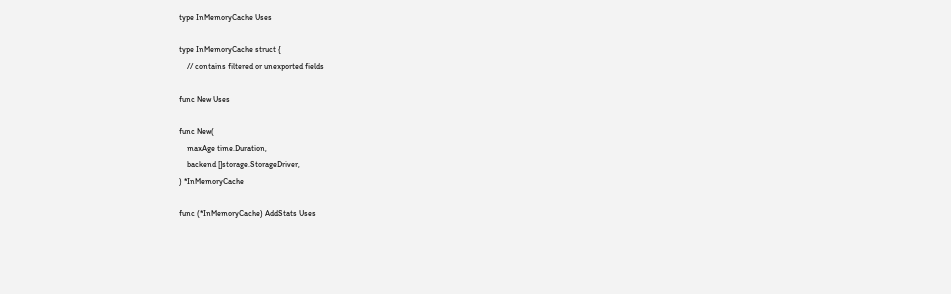type InMemoryCache Uses

type InMemoryCache struct {
    // contains filtered or unexported fields

func New Uses

func New(
    maxAge time.Duration,
    backend []storage.StorageDriver,
) *InMemoryCache

func (*InMemoryCache) AddStats Uses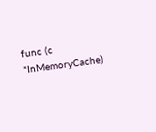func (c *InMemoryCache)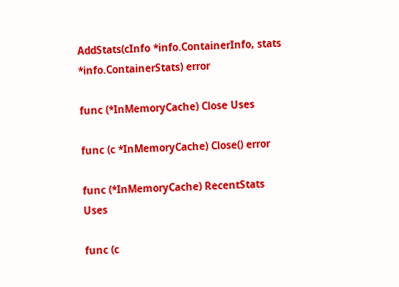AddStats(cInfo *info.ContainerInfo, stats *info.ContainerStats) error

func (*InMemoryCache) Close Uses

func (c *InMemoryCache) Close() error

func (*InMemoryCache) RecentStats Uses

func (c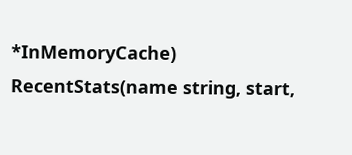*InMemoryCache) RecentStats(name string, start,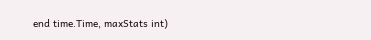end time.Time, maxStats int)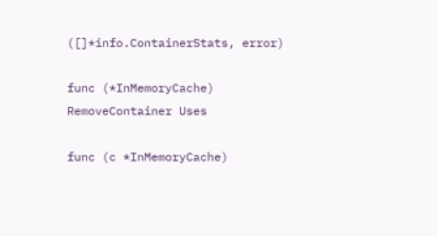([]*info.ContainerStats, error)

func (*InMemoryCache) RemoveContainer Uses

func (c *InMemoryCache)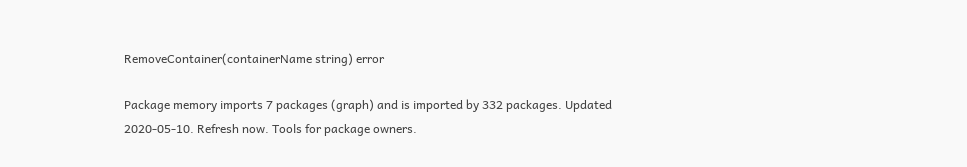RemoveContainer(containerName string) error

Package memory imports 7 packages (graph) and is imported by 332 packages. Updated 2020-05-10. Refresh now. Tools for package owners.